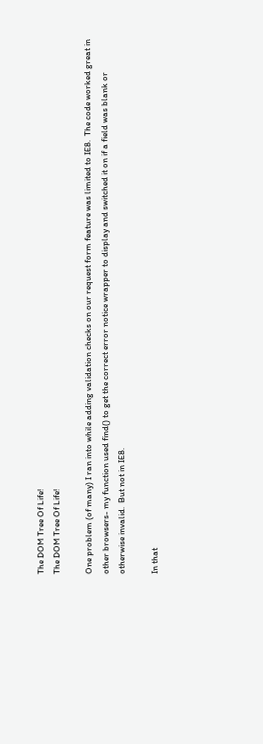The DOM Tree Of Life!
The DOM Tree Of Life!

One problem (of many) I ran into while adding validation checks on our request form feature was limited to IE8.  The code worked great in other browsers- my function used find() to get the correct error notice wrapper to display and switched it on if a field was blank or otherwise invalid.  But not in IE8.

In that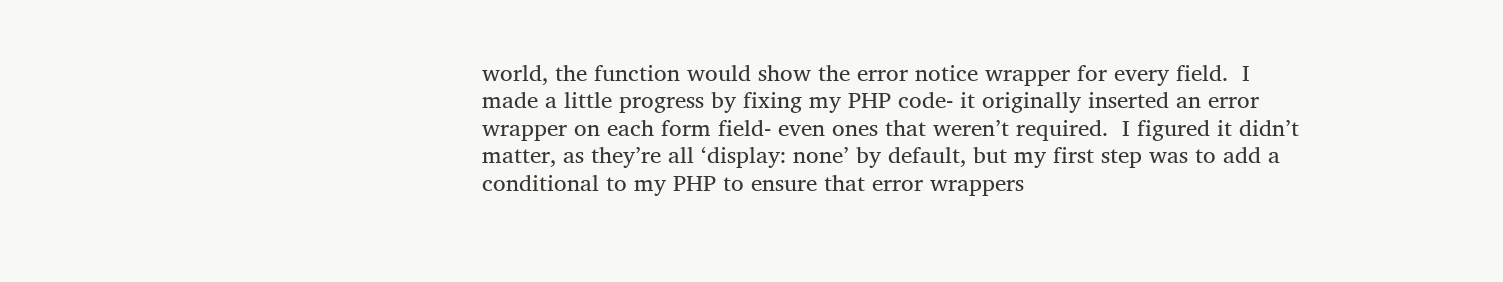world, the function would show the error notice wrapper for every field.  I made a little progress by fixing my PHP code- it originally inserted an error wrapper on each form field- even ones that weren’t required.  I figured it didn’t matter, as they’re all ‘display: none’ by default, but my first step was to add a conditional to my PHP to ensure that error wrappers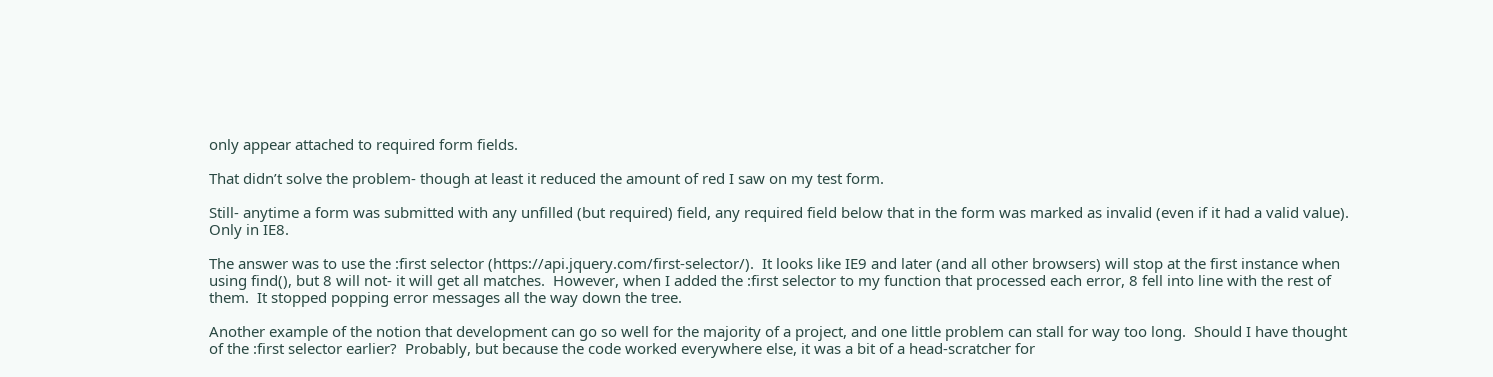only appear attached to required form fields.

That didn’t solve the problem- though at least it reduced the amount of red I saw on my test form.

Still- anytime a form was submitted with any unfilled (but required) field, any required field below that in the form was marked as invalid (even if it had a valid value).  Only in IE8.

The answer was to use the :first selector (https://api.jquery.com/first-selector/).  It looks like IE9 and later (and all other browsers) will stop at the first instance when using find(), but 8 will not- it will get all matches.  However, when I added the :first selector to my function that processed each error, 8 fell into line with the rest of them.  It stopped popping error messages all the way down the tree.

Another example of the notion that development can go so well for the majority of a project, and one little problem can stall for way too long.  Should I have thought of the :first selector earlier?  Probably, but because the code worked everywhere else, it was a bit of a head-scratcher for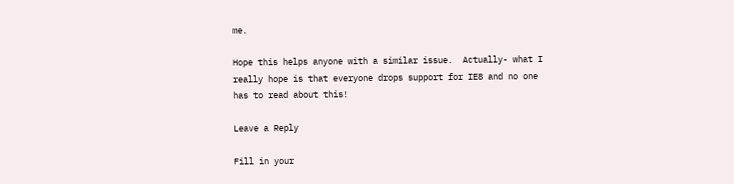me.

Hope this helps anyone with a similar issue.  Actually- what I really hope is that everyone drops support for IE8 and no one has to read about this!

Leave a Reply

Fill in your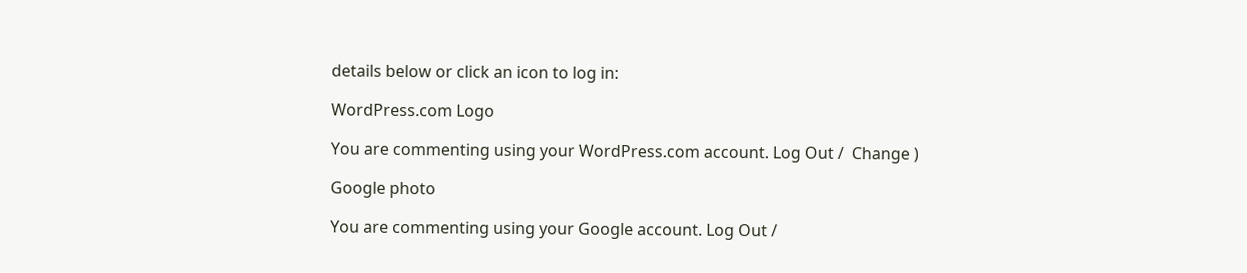details below or click an icon to log in:

WordPress.com Logo

You are commenting using your WordPress.com account. Log Out /  Change )

Google photo

You are commenting using your Google account. Log Out /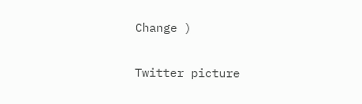Change )

Twitter picture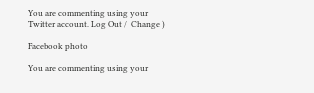You are commenting using your Twitter account. Log Out /  Change )

Facebook photo

You are commenting using your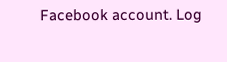Facebook account. Log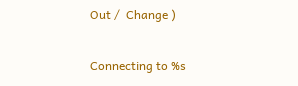Out /  Change )

Connecting to %s